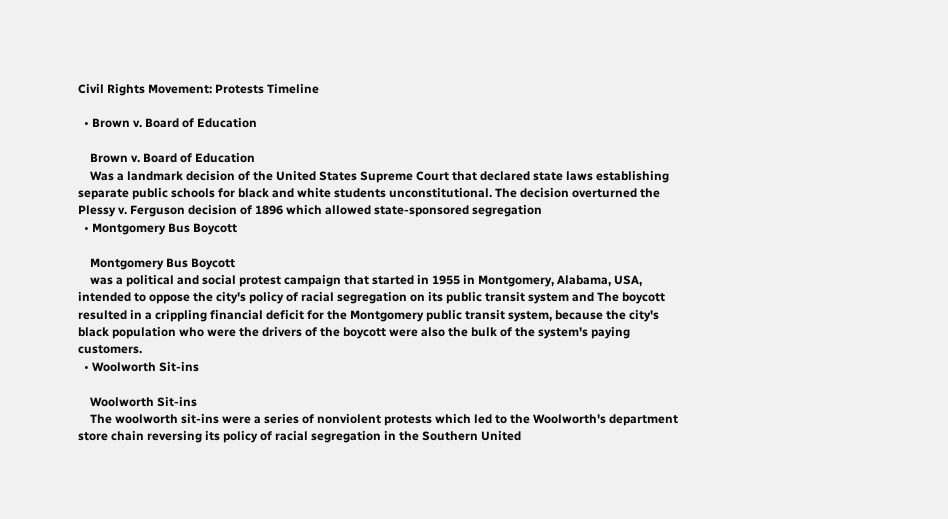Civil Rights Movement: Protests Timeline

  • Brown v. Board of Education

    Brown v. Board of Education
    Was a landmark decision of the United States Supreme Court that declared state laws establishing separate public schools for black and white students unconstitutional. The decision overturned the Plessy v. Ferguson decision of 1896 which allowed state-sponsored segregation
  • Montgomery Bus Boycott

    Montgomery Bus Boycott
    was a political and social protest campaign that started in 1955 in Montgomery, Alabama, USA, intended to oppose the city's policy of racial segregation on its public transit system and The boycott resulted in a crippling financial deficit for the Montgomery public transit system, because the city's black population who were the drivers of the boycott were also the bulk of the system's paying customers.
  • Woolworth Sit-ins

    Woolworth Sit-ins
    The woolworth sit-ins were a series of nonviolent protests which led to the Woolworth's department store chain reversing its policy of racial segregation in the Southern United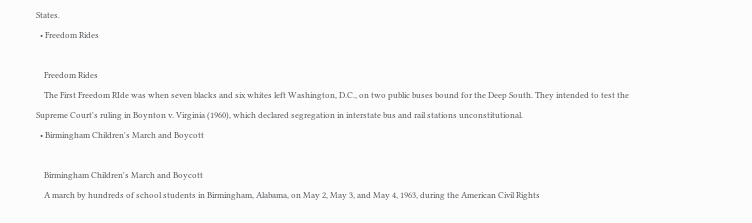States.
  • Freedom Rides

    Freedom Rides
    The First Freedom RIde was when seven blacks and six whites left Washington, D.C., on two public buses bound for the Deep South. They intended to test the Supreme Court's ruling in Boynton v. Virginia (1960), which declared segregation in interstate bus and rail stations unconstitutional.
  • Birmingham Children's March and Boycott

    Birmingham Children's March and Boycott
    A march by hundreds of school students in Birmingham, Alabama, on May 2, May 3, and May 4, 1963, during the American Civil Rights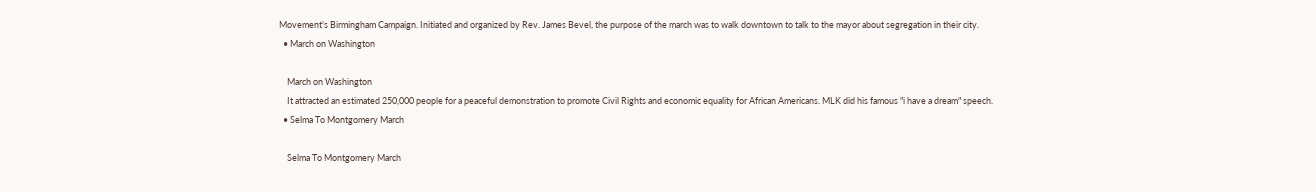Movement's Birmingham Campaign. Initiated and organized by Rev. James Bevel, the purpose of the march was to walk downtown to talk to the mayor about segregation in their city.
  • March on Washington

    March on Washington
    It attracted an estimated 250,000 people for a peaceful demonstration to promote Civil Rights and economic equality for African Americans. MLK did his famous "i have a dream" speech.
  • Selma To Montgomery March

    Selma To Montgomery March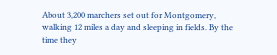About 3,200 marchers set out for Montgomery, walking 12 miles a day and sleeping in fields. By the time they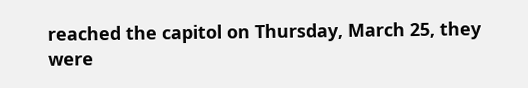reached the capitol on Thursday, March 25, they were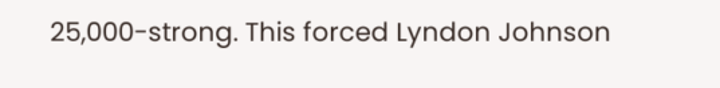25,000-strong. This forced Lyndon Johnson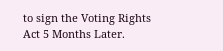to sign the Voting Rights Act 5 Months Later.